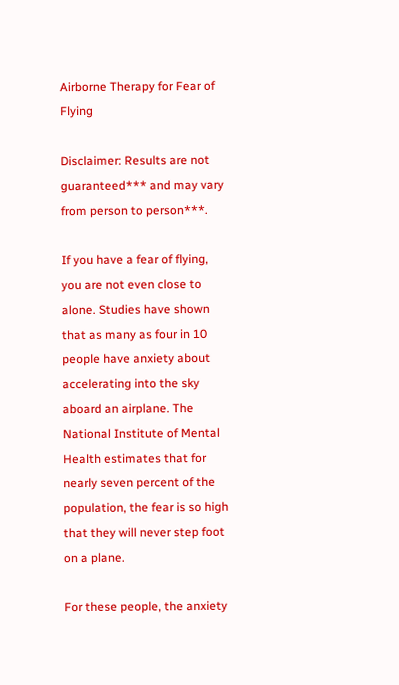Airborne Therapy for Fear of Flying

Disclaimer: Results are not guaranteed*** and may vary from person to person***.

If you have a fear of flying, you are not even close to alone. Studies have shown that as many as four in 10 people have anxiety about accelerating into the sky aboard an airplane. The National Institute of Mental Health estimates that for nearly seven percent of the population, the fear is so high that they will never step foot on a plane.

For these people, the anxiety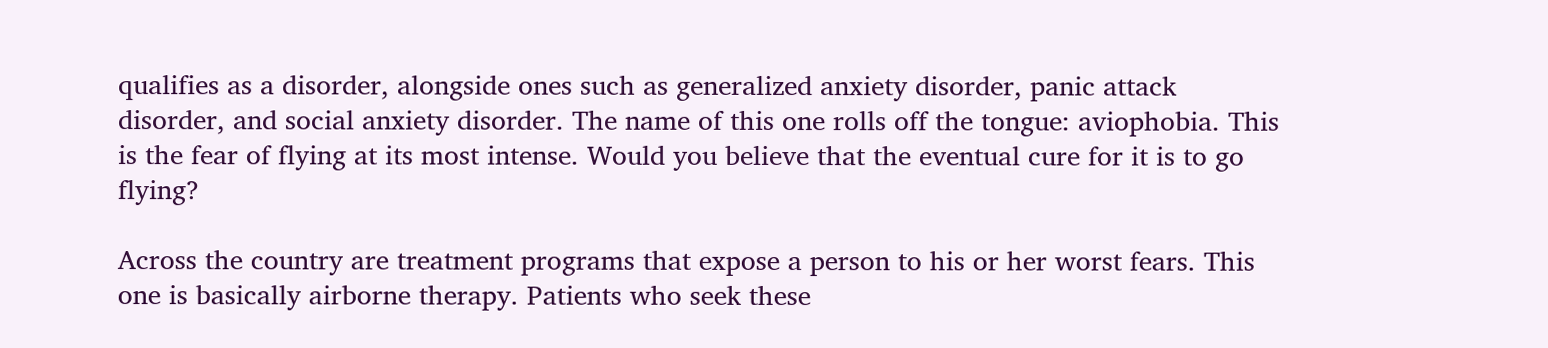qualifies as a disorder, alongside ones such as generalized anxiety disorder, panic attack disorder, and social anxiety disorder. The name of this one rolls off the tongue: aviophobia. This is the fear of flying at its most intense. Would you believe that the eventual cure for it is to go flying?

Across the country are treatment programs that expose a person to his or her worst fears. This one is basically airborne therapy. Patients who seek these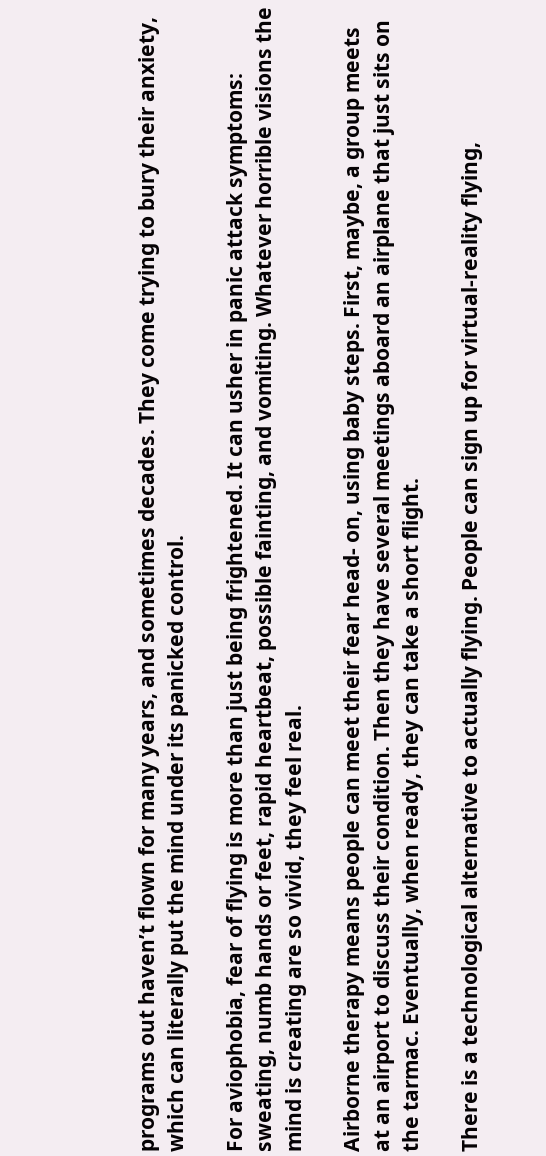programs out haven’t flown for many years, and sometimes decades. They come trying to bury their anxiety, which can literally put the mind under its panicked control.

For aviophobia, fear of flying is more than just being frightened. It can usher in panic attack symptoms: sweating, numb hands or feet, rapid heartbeat, possible fainting, and vomiting. Whatever horrible visions the mind is creating are so vivid, they feel real.

Airborne therapy means people can meet their fear head- on, using baby steps. First, maybe, a group meets at an airport to discuss their condition. Then they have several meetings aboard an airplane that just sits on the tarmac. Eventually, when ready, they can take a short flight.

There is a technological alternative to actually flying. People can sign up for virtual-reality flying,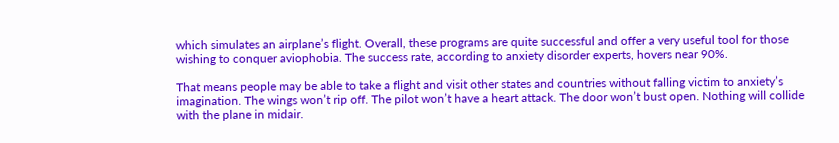which simulates an airplane’s flight. Overall, these programs are quite successful and offer a very useful tool for those wishing to conquer aviophobia. The success rate, according to anxiety disorder experts, hovers near 90%.

That means people may be able to take a flight and visit other states and countries without falling victim to anxiety’s imagination. The wings won’t rip off. The pilot won’t have a heart attack. The door won’t bust open. Nothing will collide with the plane in midair.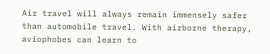Air travel will always remain immensely safer than automobile travel. With airborne therapy, aviophobes can learn to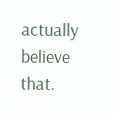actually believe that.